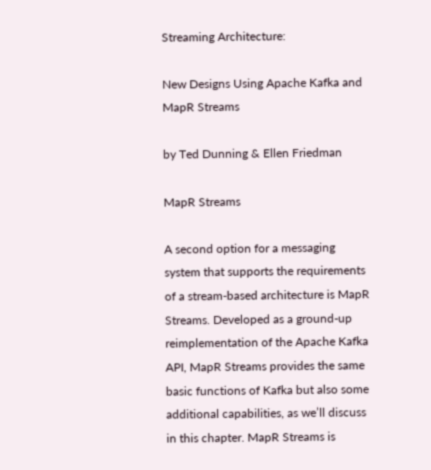Streaming Architecture:

New Designs Using Apache Kafka and MapR Streams

by Ted Dunning & Ellen Friedman

MapR Streams

A second option for a messaging system that supports the requirements of a stream-based architecture is MapR Streams. Developed as a ground-up reimplementation of the Apache Kafka API, MapR Streams provides the same basic functions of Kafka but also some additional capabilities, as we’ll discuss in this chapter. MapR Streams is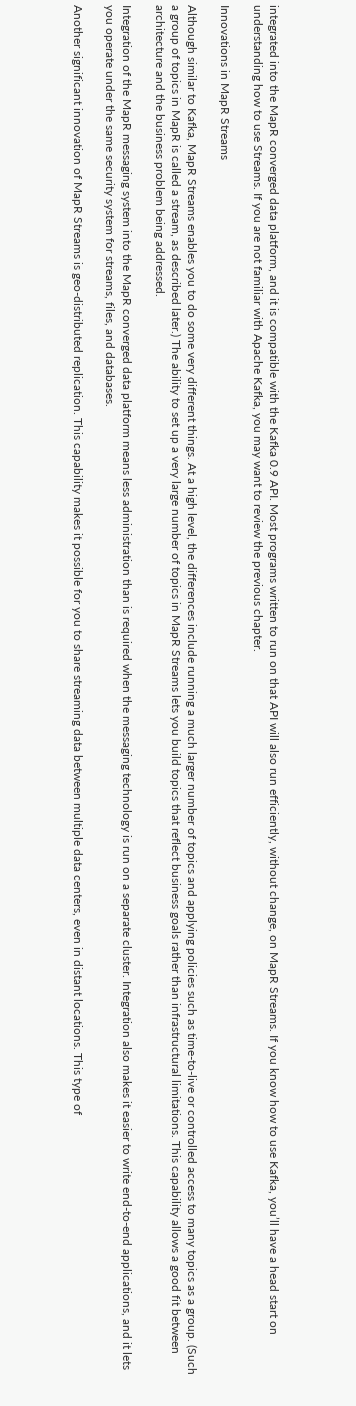integrated into the MapR converged data platform, and it is compatible with the Kafka 0.9 API. Most programs written to run on that API will also run efficiently, without change, on MapR Streams. If you know how to use Kafka, you’ll have a head start on understanding how to use Streams. If you are not familiar with Apache Kafka, you may want to review the previous chapter.

Innovations in MapR Streams

Although similar to Kafka, MapR Streams enables you to do some very different things. At a high level, the differences include running a much larger number of topics and applying policies such as time-to-live or controlled access to many topics as a group. (Such a group of topics in MapR is called a stream, as described later.) The ability to set up a very large number of topics in MapR Streams lets you build topics that reflect business goals rather than infrastructural limitations. This capability allows a good fit between architecture and the business problem being addressed.

Integration of the MapR messaging system into the MapR converged data platform means less administration than is required when the messaging technology is run on a separate cluster. Integration also makes it easier to write end-to-end applications, and it lets you operate under the same security system for streams, files, and databases.

Another significant innovation of MapR Streams is geo-distributed replication. This capability makes it possible for you to share streaming data between multiple data centers, even in distant locations. This type of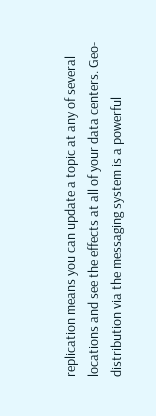replication means you can update a topic at any of several locations and see the effects at all of your data centers. Geo-distribution via the messaging system is a powerful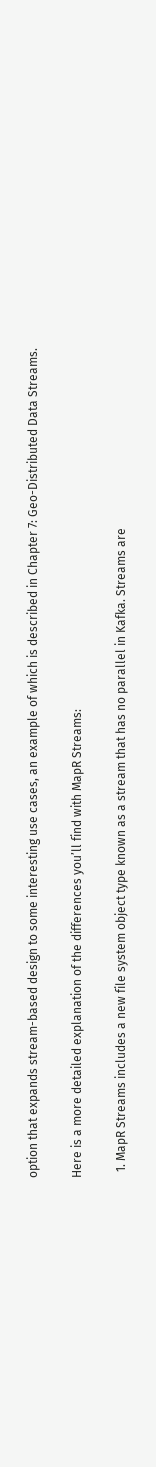option that expands stream-based design to some interesting use cases, an example of which is described in Chapter 7: Geo-Distributed Data Streams.

Here is a more detailed explanation of the differences you’ll find with MapR Streams:

  1. MapR Streams includes a new file system object type known as a stream that has no parallel in Kafka. Streams are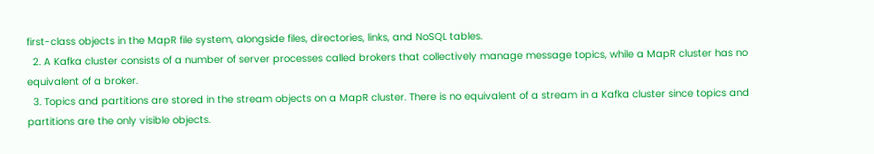first-class objects in the MapR file system, alongside files, directories, links, and NoSQL tables.
  2. A Kafka cluster consists of a number of server processes called brokers that collectively manage message topics, while a MapR cluster has no equivalent of a broker.
  3. Topics and partitions are stored in the stream objects on a MapR cluster. There is no equivalent of a stream in a Kafka cluster since topics and partitions are the only visible objects.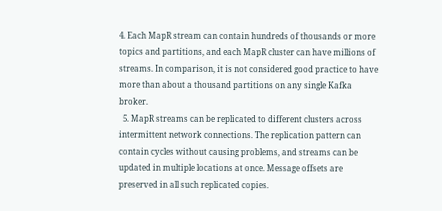4. Each MapR stream can contain hundreds of thousands or more topics and partitions, and each MapR cluster can have millions of streams. In comparison, it is not considered good practice to have more than about a thousand partitions on any single Kafka broker.
  5. MapR streams can be replicated to different clusters across intermittent network connections. The replication pattern can contain cycles without causing problems, and streams can be updated in multiple locations at once. Message offsets are preserved in all such replicated copies.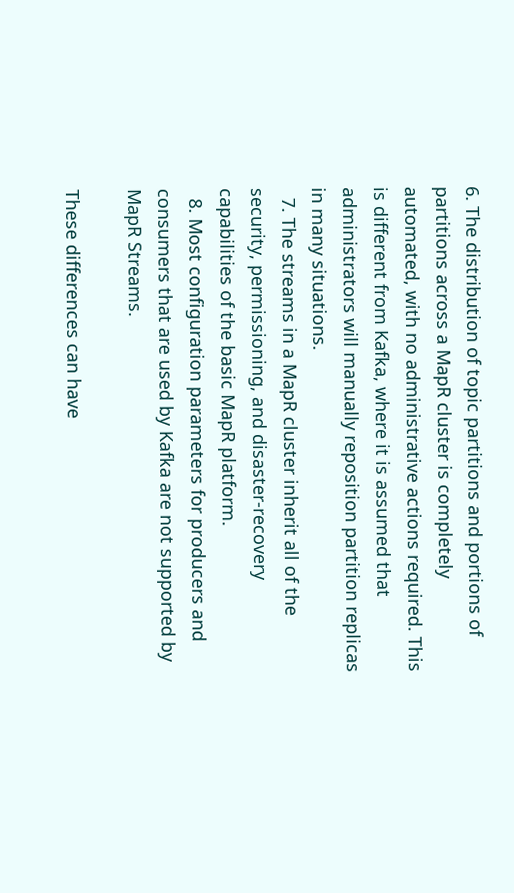6. The distribution of topic partitions and portions of partitions across a MapR cluster is completely automated, with no administrative actions required. This is different from Kafka, where it is assumed that administrators will manually reposition partition replicas in many situations.
  7. The streams in a MapR cluster inherit all of the security, permissioning, and disaster-recovery capabilities of the basic MapR platform.
  8. Most configuration parameters for producers and consumers that are used by Kafka are not supported by MapR Streams.

These differences can have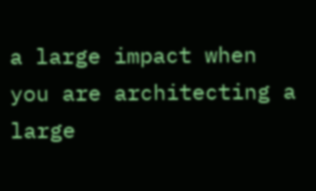a large impact when you are architecting a large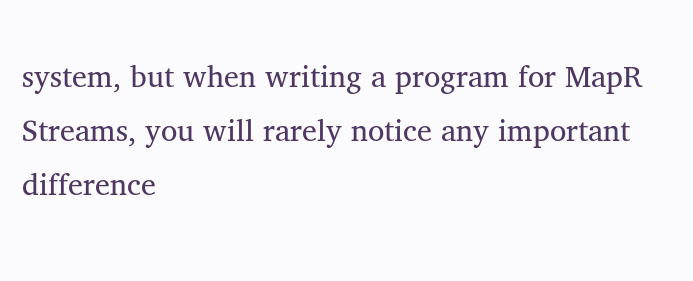system, but when writing a program for MapR Streams, you will rarely notice any important difference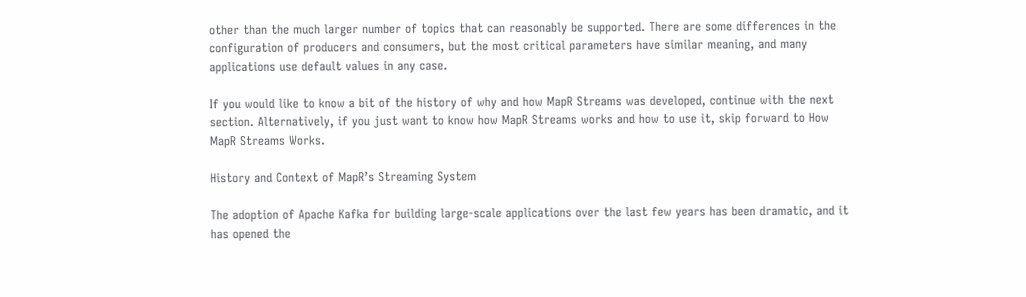other than the much larger number of topics that can reasonably be supported. There are some differences in the configuration of producers and consumers, but the most critical parameters have similar meaning, and many applications use default values in any case.

If you would like to know a bit of the history of why and how MapR Streams was developed, continue with the next section. Alternatively, if you just want to know how MapR Streams works and how to use it, skip forward to How MapR Streams Works.

History and Context of MapR’s Streaming System

The adoption of Apache Kafka for building large-scale applications over the last few years has been dramatic, and it has opened the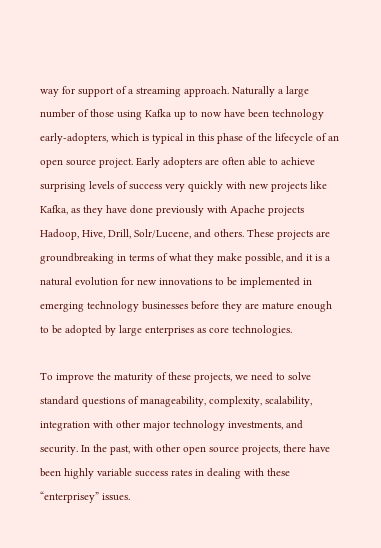way for support of a streaming approach. Naturally a large number of those using Kafka up to now have been technology early-adopters, which is typical in this phase of the lifecycle of an open source project. Early adopters are often able to achieve surprising levels of success very quickly with new projects like Kafka, as they have done previously with Apache projects Hadoop, Hive, Drill, Solr/Lucene, and others. These projects are groundbreaking in terms of what they make possible, and it is a natural evolution for new innovations to be implemented in emerging technology businesses before they are mature enough to be adopted by large enterprises as core technologies.

To improve the maturity of these projects, we need to solve standard questions of manageability, complexity, scalability, integration with other major technology investments, and security. In the past, with other open source projects, there have been highly variable success rates in dealing with these “enterprisey” issues.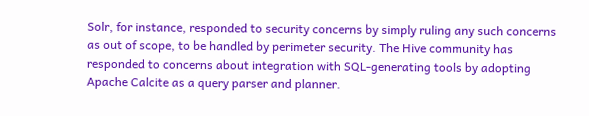Solr, for instance, responded to security concerns by simply ruling any such concerns as out of scope, to be handled by perimeter security. The Hive community has responded to concerns about integration with SQL-generating tools by adopting Apache Calcite as a query parser and planner.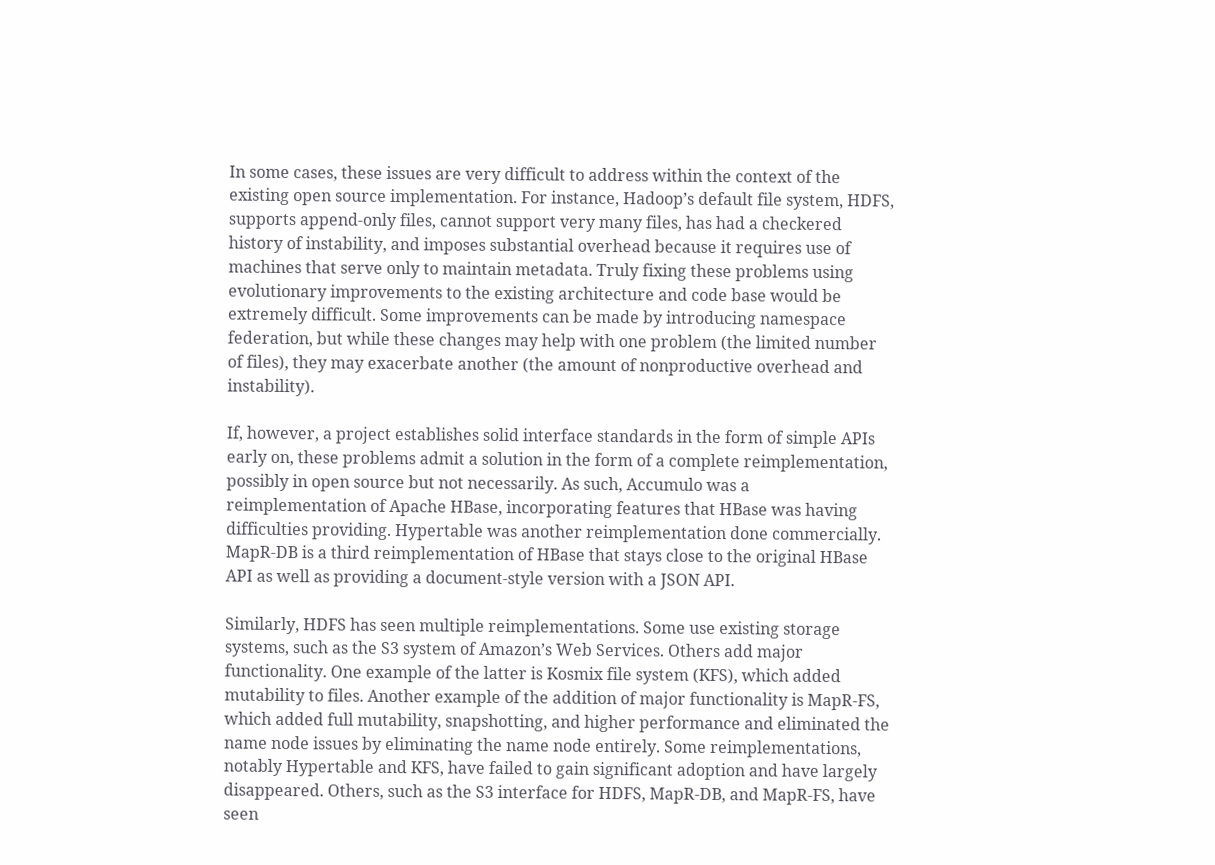In some cases, these issues are very difficult to address within the context of the existing open source implementation. For instance, Hadoop’s default file system, HDFS, supports append-only files, cannot support very many files, has had a checkered history of instability, and imposes substantial overhead because it requires use of machines that serve only to maintain metadata. Truly fixing these problems using evolutionary improvements to the existing architecture and code base would be extremely difficult. Some improvements can be made by introducing namespace federation, but while these changes may help with one problem (the limited number of files), they may exacerbate another (the amount of nonproductive overhead and instability).

If, however, a project establishes solid interface standards in the form of simple APIs early on, these problems admit a solution in the form of a complete reimplementation, possibly in open source but not necessarily. As such, Accumulo was a reimplementation of Apache HBase, incorporating features that HBase was having difficulties providing. Hypertable was another reimplementation done commercially. MapR-DB is a third reimplementation of HBase that stays close to the original HBase API as well as providing a document-style version with a JSON API.

Similarly, HDFS has seen multiple reimplementations. Some use existing storage systems, such as the S3 system of Amazon’s Web Services. Others add major functionality. One example of the latter is Kosmix file system (KFS), which added mutability to files. Another example of the addition of major functionality is MapR-FS, which added full mutability, snapshotting, and higher performance and eliminated the name node issues by eliminating the name node entirely. Some reimplementations, notably Hypertable and KFS, have failed to gain significant adoption and have largely disappeared. Others, such as the S3 interface for HDFS, MapR-DB, and MapR-FS, have seen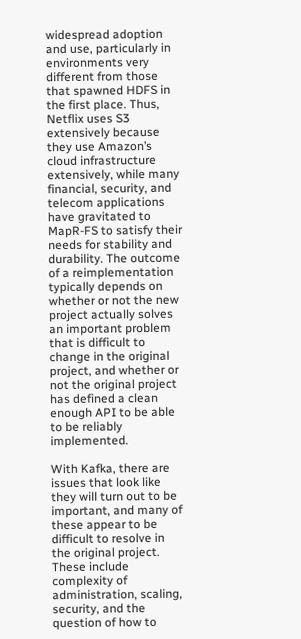widespread adoption and use, particularly in environments very different from those that spawned HDFS in the first place. Thus, Netflix uses S3 extensively because they use Amazon’s cloud infrastructure extensively, while many financial, security, and telecom applications have gravitated to MapR-FS to satisfy their needs for stability and durability. The outcome of a reimplementation typically depends on whether or not the new project actually solves an important problem that is difficult to change in the original project, and whether or not the original project has defined a clean enough API to be able to be reliably implemented.

With Kafka, there are issues that look like they will turn out to be important, and many of these appear to be difficult to resolve in the original project. These include complexity of administration, scaling, security, and the question of how to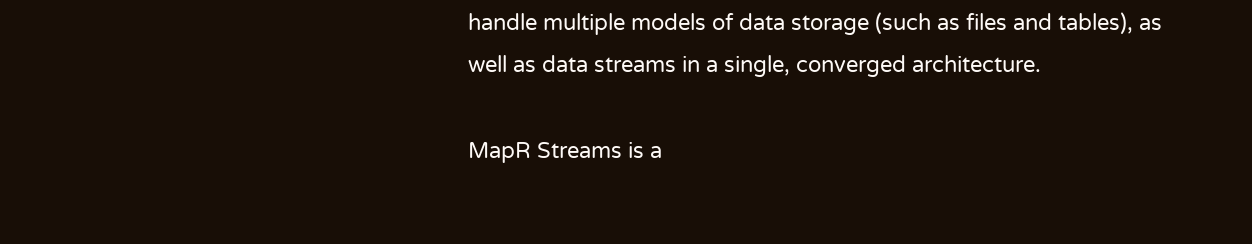handle multiple models of data storage (such as files and tables), as well as data streams in a single, converged architecture.

MapR Streams is a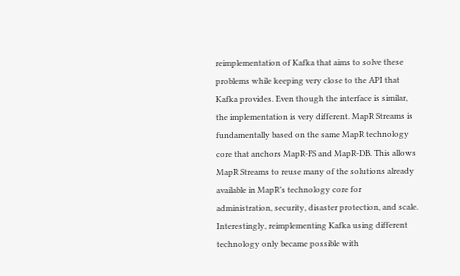reimplementation of Kafka that aims to solve these problems while keeping very close to the API that Kafka provides. Even though the interface is similar, the implementation is very different. MapR Streams is fundamentally based on the same MapR technology core that anchors MapR-FS and MapR-DB. This allows MapR Streams to reuse many of the solutions already available in MapR’s technology core for administration, security, disaster protection, and scale. Interestingly, reimplementing Kafka using different technology only became possible with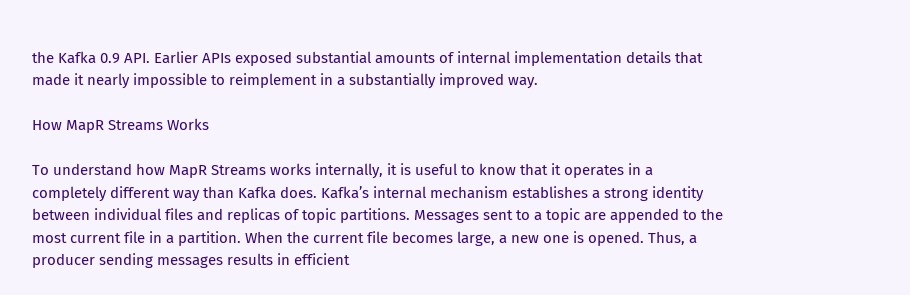the Kafka 0.9 API. Earlier APIs exposed substantial amounts of internal implementation details that made it nearly impossible to reimplement in a substantially improved way.

How MapR Streams Works

To understand how MapR Streams works internally, it is useful to know that it operates in a completely different way than Kafka does. Kafka’s internal mechanism establishes a strong identity between individual files and replicas of topic partitions. Messages sent to a topic are appended to the most current file in a partition. When the current file becomes large, a new one is opened. Thus, a producer sending messages results in efficient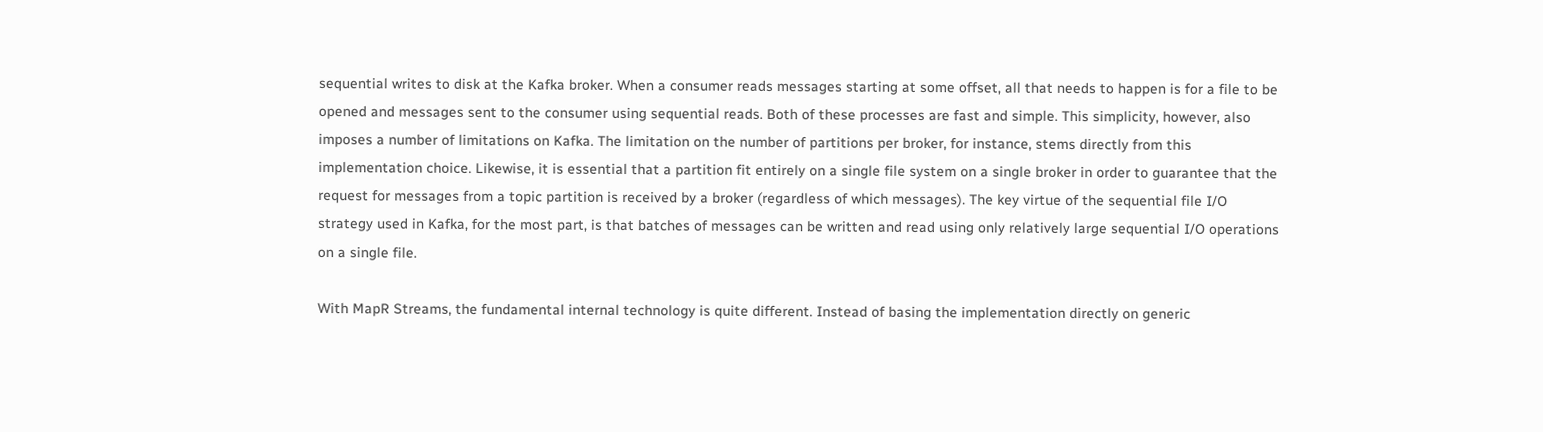sequential writes to disk at the Kafka broker. When a consumer reads messages starting at some offset, all that needs to happen is for a file to be opened and messages sent to the consumer using sequential reads. Both of these processes are fast and simple. This simplicity, however, also imposes a number of limitations on Kafka. The limitation on the number of partitions per broker, for instance, stems directly from this implementation choice. Likewise, it is essential that a partition fit entirely on a single file system on a single broker in order to guarantee that the request for messages from a topic partition is received by a broker (regardless of which messages). The key virtue of the sequential file I/O strategy used in Kafka, for the most part, is that batches of messages can be written and read using only relatively large sequential I/O operations on a single file.

With MapR Streams, the fundamental internal technology is quite different. Instead of basing the implementation directly on generic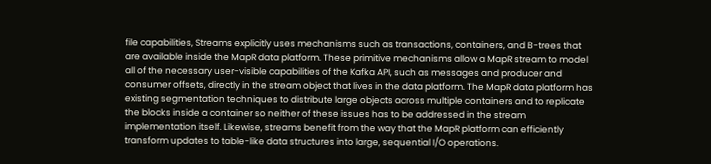file capabilities, Streams explicitly uses mechanisms such as transactions, containers, and B-trees that are available inside the MapR data platform. These primitive mechanisms allow a MapR stream to model all of the necessary user-visible capabilities of the Kafka API, such as messages and producer and consumer offsets, directly in the stream object that lives in the data platform. The MapR data platform has existing segmentation techniques to distribute large objects across multiple containers and to replicate the blocks inside a container so neither of these issues has to be addressed in the stream implementation itself. Likewise, streams benefit from the way that the MapR platform can efficiently transform updates to table-like data structures into large, sequential I/O operations.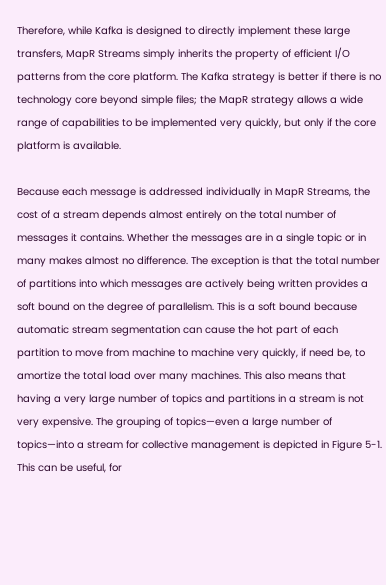Therefore, while Kafka is designed to directly implement these large transfers, MapR Streams simply inherits the property of efficient I/O patterns from the core platform. The Kafka strategy is better if there is no technology core beyond simple files; the MapR strategy allows a wide range of capabilities to be implemented very quickly, but only if the core platform is available.

Because each message is addressed individually in MapR Streams, the cost of a stream depends almost entirely on the total number of messages it contains. Whether the messages are in a single topic or in many makes almost no difference. The exception is that the total number of partitions into which messages are actively being written provides a soft bound on the degree of parallelism. This is a soft bound because automatic stream segmentation can cause the hot part of each partition to move from machine to machine very quickly, if need be, to amortize the total load over many machines. This also means that having a very large number of topics and partitions in a stream is not very expensive. The grouping of topics—even a large number of topics—into a stream for collective management is depicted in Figure 5-1. This can be useful, for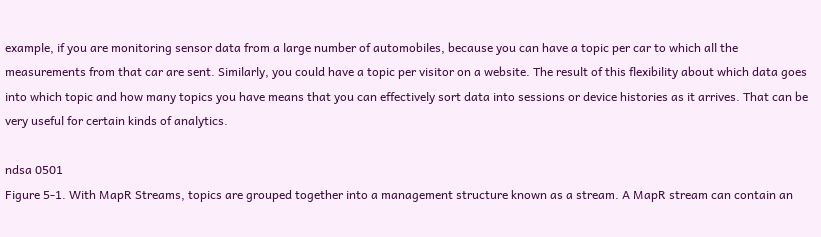example, if you are monitoring sensor data from a large number of automobiles, because you can have a topic per car to which all the measurements from that car are sent. Similarly, you could have a topic per visitor on a website. The result of this flexibility about which data goes into which topic and how many topics you have means that you can effectively sort data into sessions or device histories as it arrives. That can be very useful for certain kinds of analytics.

ndsa 0501
Figure 5-1. With MapR Streams, topics are grouped together into a management structure known as a stream. A MapR stream can contain an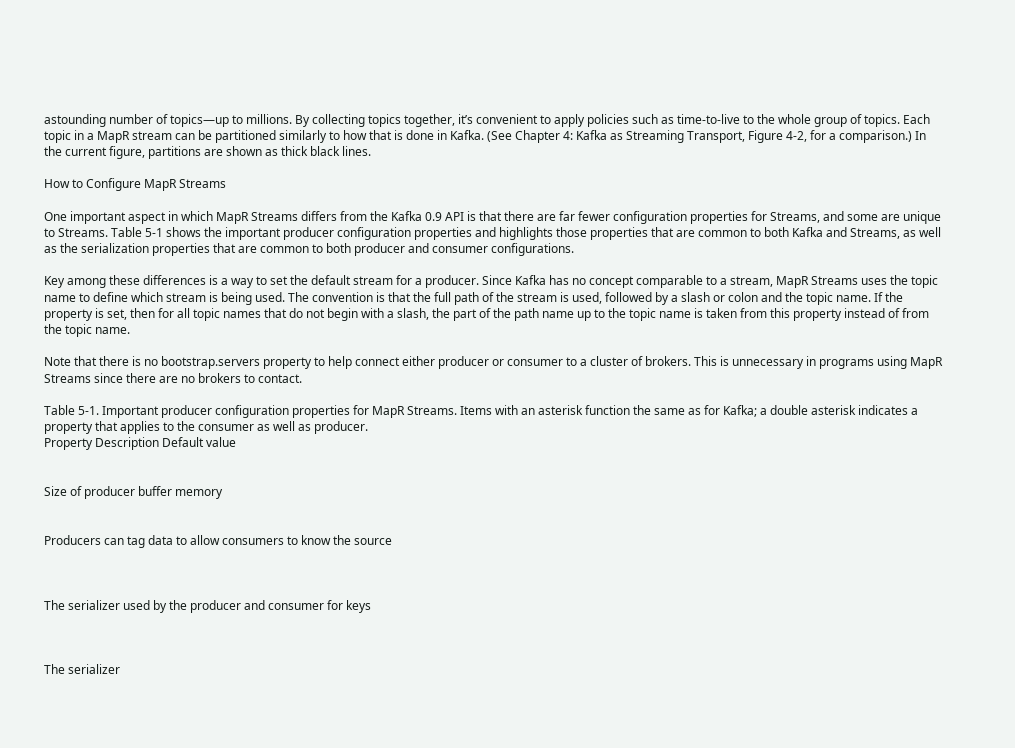astounding number of topics—up to millions. By collecting topics together, it’s convenient to apply policies such as time-to-live to the whole group of topics. Each topic in a MapR stream can be partitioned similarly to how that is done in Kafka. (See Chapter 4: Kafka as Streaming Transport, Figure 4-2, for a comparison.) In the current figure, partitions are shown as thick black lines.

How to Configure MapR Streams

One important aspect in which MapR Streams differs from the Kafka 0.9 API is that there are far fewer configuration properties for Streams, and some are unique to Streams. Table 5-1 shows the important producer configuration properties and highlights those properties that are common to both Kafka and Streams, as well as the serialization properties that are common to both producer and consumer configurations.

Key among these differences is a way to set the default stream for a producer. Since Kafka has no concept comparable to a stream, MapR Streams uses the topic name to define which stream is being used. The convention is that the full path of the stream is used, followed by a slash or colon and the topic name. If the property is set, then for all topic names that do not begin with a slash, the part of the path name up to the topic name is taken from this property instead of from the topic name.

Note that there is no bootstrap.servers property to help connect either producer or consumer to a cluster of brokers. This is unnecessary in programs using MapR Streams since there are no brokers to contact.

Table 5-1. Important producer configuration properties for MapR Streams. Items with an asterisk function the same as for Kafka; a double asterisk indicates a property that applies to the consumer as well as producer.
Property Description Default value


Size of producer buffer memory


Producers can tag data to allow consumers to know the source



The serializer used by the producer and consumer for keys



The serializer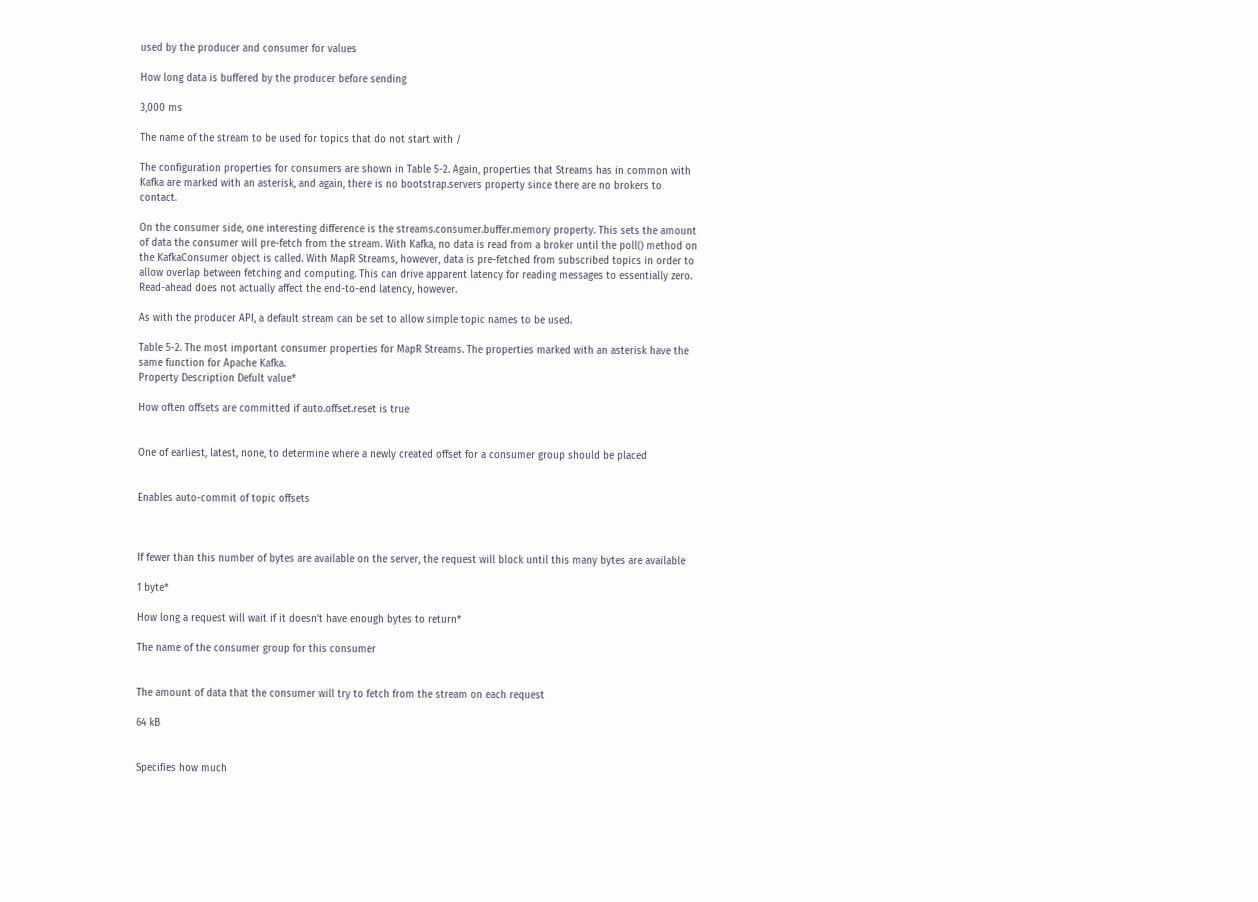used by the producer and consumer for values

How long data is buffered by the producer before sending

3,000 ms

The name of the stream to be used for topics that do not start with /

The configuration properties for consumers are shown in Table 5-2. Again, properties that Streams has in common with Kafka are marked with an asterisk, and again, there is no bootstrap.servers property since there are no brokers to contact.

On the consumer side, one interesting difference is the streams.consumer.buffer.memory property. This sets the amount of data the consumer will pre-fetch from the stream. With Kafka, no data is read from a broker until the poll() method on the KafkaConsumer object is called. With MapR Streams, however, data is pre-fetched from subscribed topics in order to allow overlap between fetching and computing. This can drive apparent latency for reading messages to essentially zero. Read-ahead does not actually affect the end-to-end latency, however.

As with the producer API, a default stream can be set to allow simple topic names to be used.

Table 5-2. The most important consumer properties for MapR Streams. The properties marked with an asterisk have the same function for Apache Kafka.
Property Description Defult value*

How often offsets are committed if auto.offset.reset is true


One of earliest, latest, none, to determine where a newly created offset for a consumer group should be placed


Enables auto-commit of topic offsets



If fewer than this number of bytes are available on the server, the request will block until this many bytes are available

1 byte*

How long a request will wait if it doesn’t have enough bytes to return*

The name of the consumer group for this consumer


The amount of data that the consumer will try to fetch from the stream on each request

64 kB


Specifies how much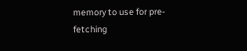memory to use for pre-fetching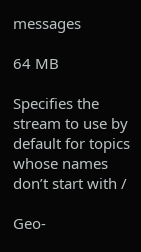messages

64 MB

Specifies the stream to use by default for topics whose names don’t start with /

Geo-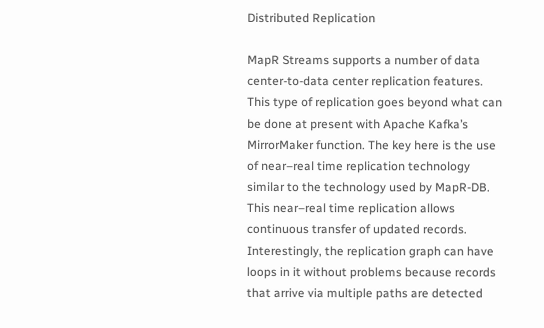Distributed Replication

MapR Streams supports a number of data center-to-data center replication features. This type of replication goes beyond what can be done at present with Apache Kafka’s MirrorMaker function. The key here is the use of near–real time replication technology similar to the technology used by MapR-DB. This near–real time replication allows continuous transfer of updated records. Interestingly, the replication graph can have loops in it without problems because records that arrive via multiple paths are detected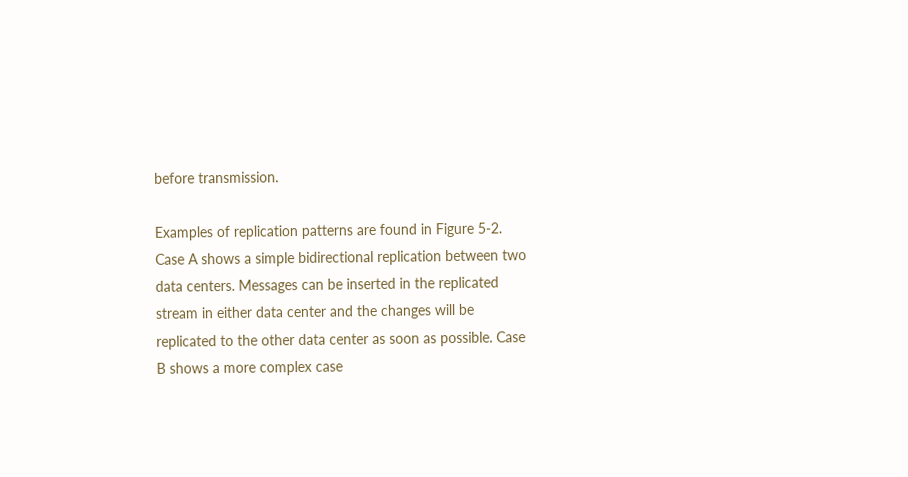before transmission.

Examples of replication patterns are found in Figure 5-2. Case A shows a simple bidirectional replication between two data centers. Messages can be inserted in the replicated stream in either data center and the changes will be replicated to the other data center as soon as possible. Case B shows a more complex case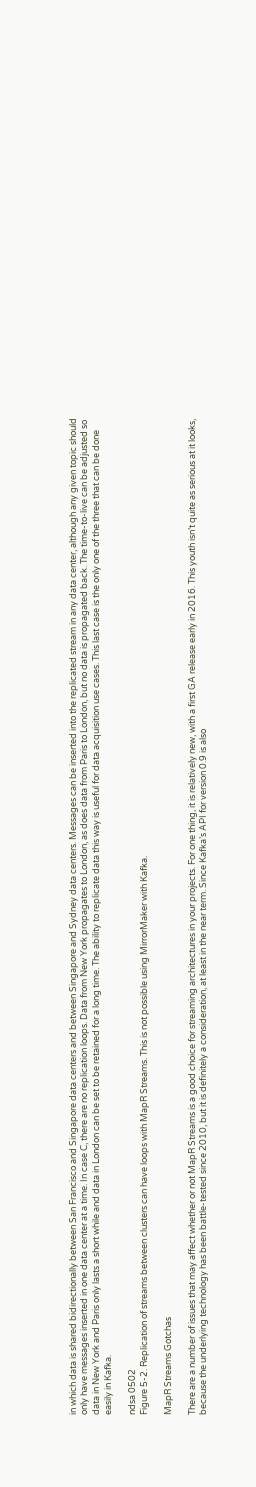in which data is shared bidirectionally between San Francisco and Singapore data centers and between Singapore and Sydney data centers. Messages can be inserted into the replicated stream in any data center, although any given topic should only have messages inserted in one data center at a time. In case C, there are no replication loops. Data from New York propagates to London, as does data from Paris to London, but no data is propagated back. The time-to-live can be adjusted so data in New York and Paris only lasts a short while and data in London can be set to be retained for a long time. The ability to replicate data this way is useful for data acquisition use cases. This last case is the only one of the three that can be done easily in Kafka.

ndsa 0502
Figure 5-2. Replication of streams between clusters can have loops with MapR Streams. This is not possible using MirrorMaker with Kafka.

MapR Streams Gotchas

There are a number of issues that may affect whether or not MapR Streams is a good choice for streaming architectures in your projects. For one thing, it is relatively new, with a first GA release early in 2016. This youth isn’t quite as serious at it looks, because the underlying technology has been battle-tested since 2010, but it is definitely a consideration, at least in the near term. Since Kafka’s API for version 0.9 is also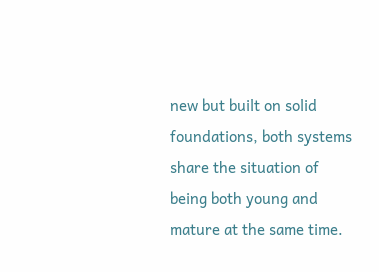new but built on solid foundations, both systems share the situation of being both young and mature at the same time.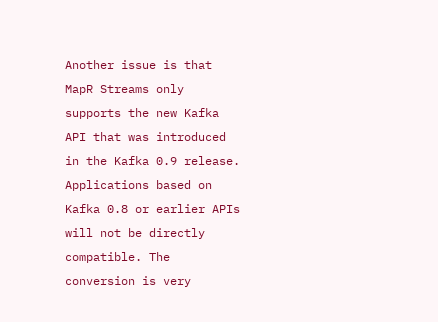Another issue is that MapR Streams only supports the new Kafka API that was introduced in the Kafka 0.9 release. Applications based on Kafka 0.8 or earlier APIs will not be directly compatible. The conversion is very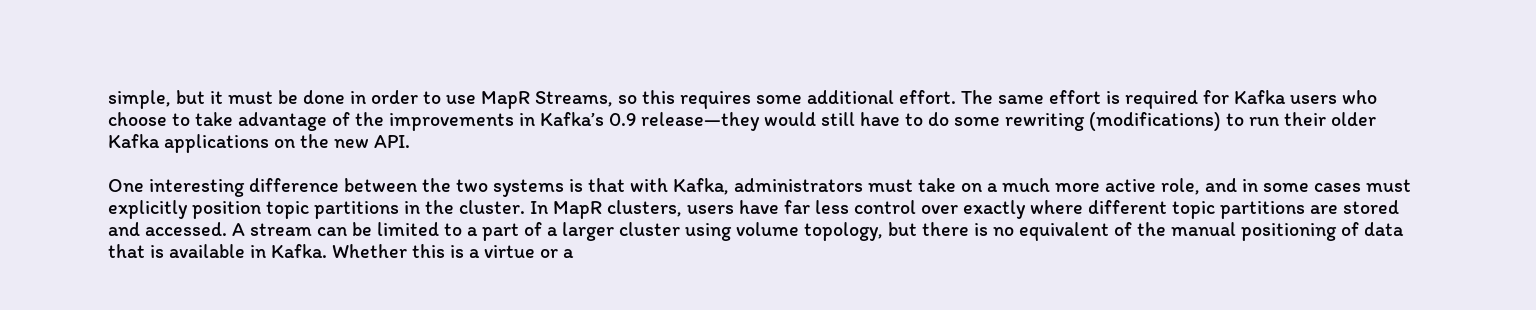simple, but it must be done in order to use MapR Streams, so this requires some additional effort. The same effort is required for Kafka users who choose to take advantage of the improvements in Kafka’s 0.9 release—they would still have to do some rewriting (modifications) to run their older Kafka applications on the new API.

One interesting difference between the two systems is that with Kafka, administrators must take on a much more active role, and in some cases must explicitly position topic partitions in the cluster. In MapR clusters, users have far less control over exactly where different topic partitions are stored and accessed. A stream can be limited to a part of a larger cluster using volume topology, but there is no equivalent of the manual positioning of data that is available in Kafka. Whether this is a virtue or a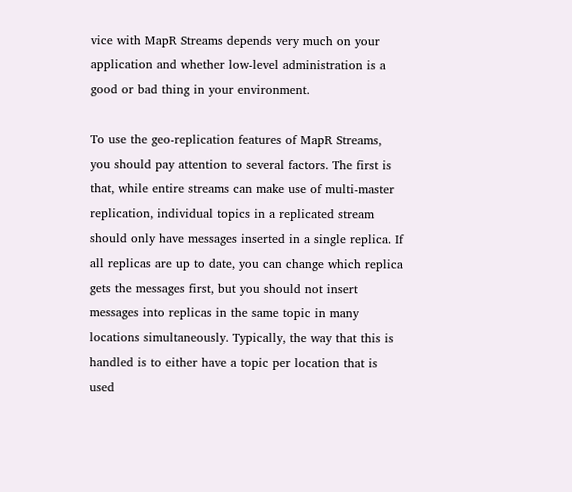vice with MapR Streams depends very much on your application and whether low-level administration is a good or bad thing in your environment.

To use the geo-replication features of MapR Streams, you should pay attention to several factors. The first is that, while entire streams can make use of multi-master replication, individual topics in a replicated stream should only have messages inserted in a single replica. If all replicas are up to date, you can change which replica gets the messages first, but you should not insert messages into replicas in the same topic in many locations simultaneously. Typically, the way that this is handled is to either have a topic per location that is used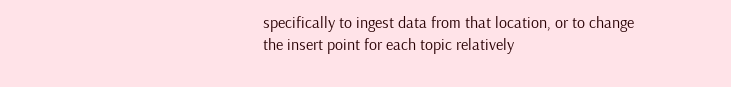specifically to ingest data from that location, or to change the insert point for each topic relatively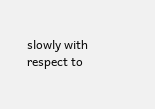slowly with respect to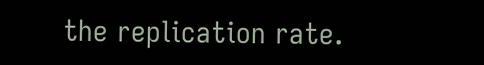the replication rate.